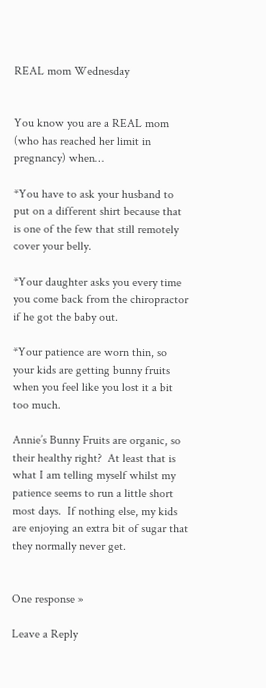REAL mom Wednesday


You know you are a REAL mom (who has reached her limit in pregnancy) when…

*You have to ask your husband to put on a different shirt because that is one of the few that still remotely cover your belly.

*Your daughter asks you every time you come back from the chiropractor if he got the baby out.

*Your patience are worn thin, so your kids are getting bunny fruits when you feel like you lost it a bit too much.

Annie’s Bunny Fruits are organic, so their healthy right?  At least that is what I am telling myself whilst my patience seems to run a little short most days.  If nothing else, my kids are enjoying an extra bit of sugar that they normally never get.


One response »

Leave a Reply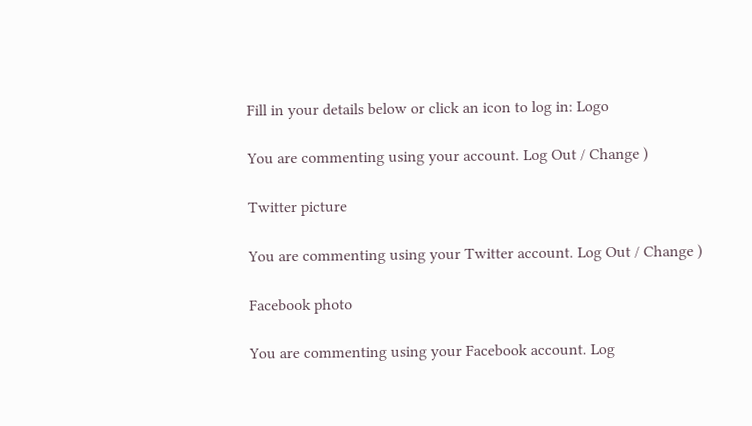Fill in your details below or click an icon to log in: Logo

You are commenting using your account. Log Out / Change )

Twitter picture

You are commenting using your Twitter account. Log Out / Change )

Facebook photo

You are commenting using your Facebook account. Log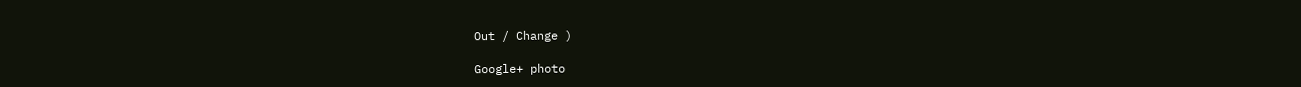Out / Change )

Google+ photo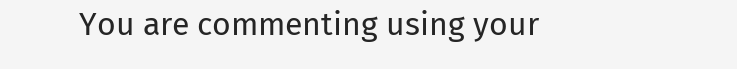You are commenting using your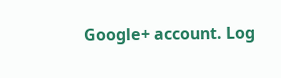Google+ account. Log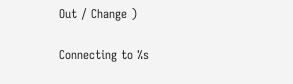Out / Change )

Connecting to %s